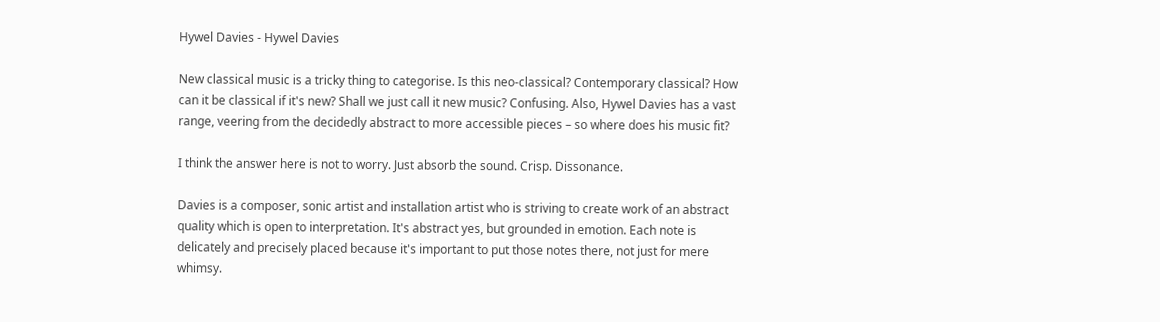Hywel Davies - Hywel Davies

New classical music is a tricky thing to categorise. Is this neo-classical? Contemporary classical? How can it be classical if it's new? Shall we just call it new music? Confusing. Also, Hywel Davies has a vast range, veering from the decidedly abstract to more accessible pieces – so where does his music fit?

I think the answer here is not to worry. Just absorb the sound. Crisp. Dissonance.

Davies is a composer, sonic artist and installation artist who is striving to create work of an abstract quality which is open to interpretation. It's abstract yes, but grounded in emotion. Each note is delicately and precisely placed because it's important to put those notes there, not just for mere whimsy.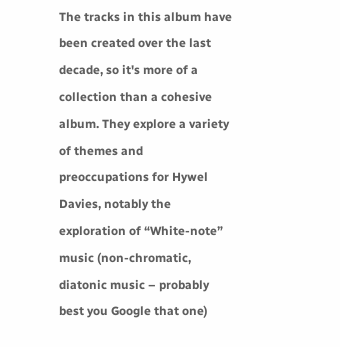The tracks in this album have been created over the last decade, so it's more of a collection than a cohesive album. They explore a variety of themes and preoccupations for Hywel Davies, notably the exploration of “White-note” music (non-chromatic, diatonic music – probably best you Google that one)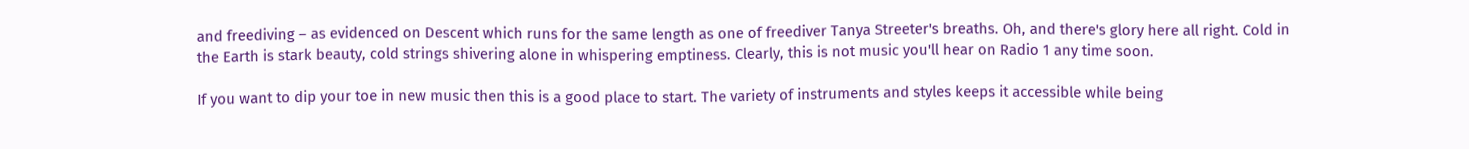and freediving – as evidenced on Descent which runs for the same length as one of freediver Tanya Streeter's breaths. Oh, and there's glory here all right. Cold in the Earth is stark beauty, cold strings shivering alone in whispering emptiness. Clearly, this is not music you'll hear on Radio 1 any time soon.

If you want to dip your toe in new music then this is a good place to start. The variety of instruments and styles keeps it accessible while being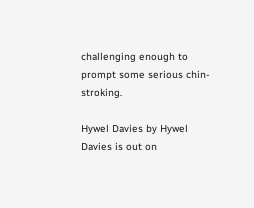challenging enough to prompt some serious chin-stroking.

Hywel Davies by Hywel Davies is out on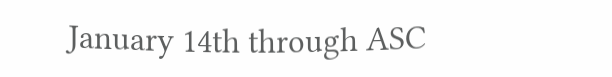January 14th through ASC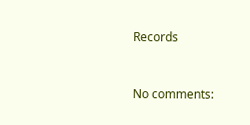Records


No comments: